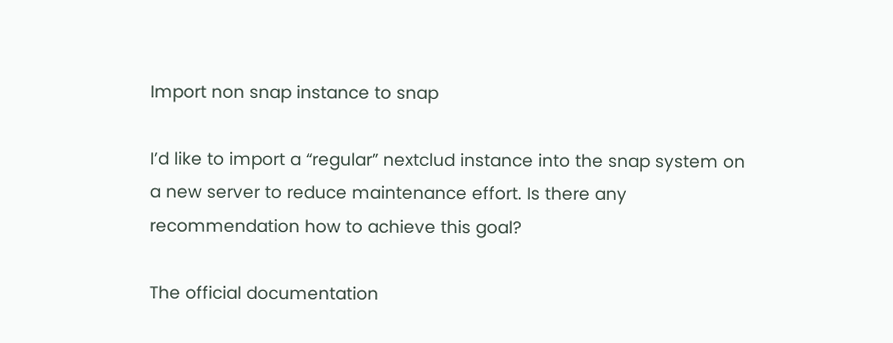Import non snap instance to snap

I’d like to import a “regular” nextclud instance into the snap system on a new server to reduce maintenance effort. Is there any recommendation how to achieve this goal?

The official documentation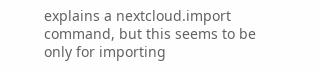explains a nextcloud.import command, but this seems to be only for importing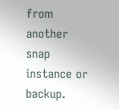from another snap instance or backup.